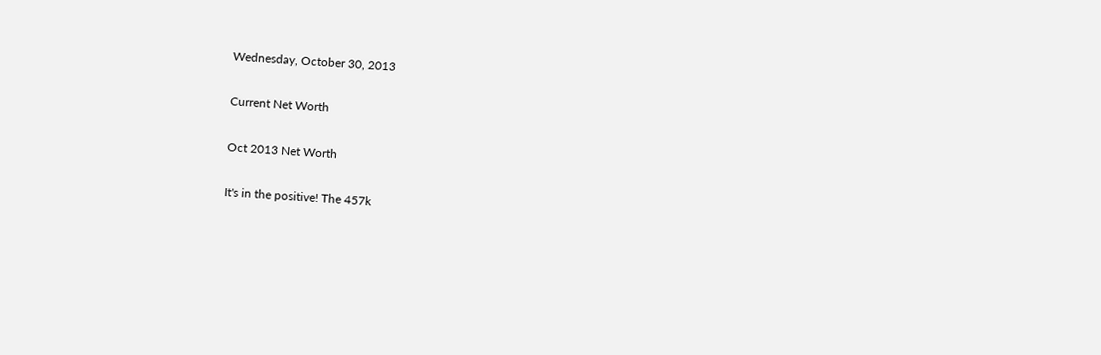Wednesday, October 30, 2013

Current Net Worth

Oct 2013 Net Worth

It's in the positive! The 457k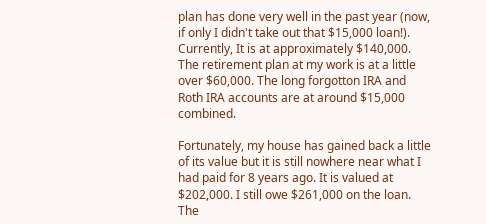plan has done very well in the past year (now, if only I didn't take out that $15,000 loan!). Currently, It is at approximately $140,000. The retirement plan at my work is at a little over $60,000. The long forgotton IRA and Roth IRA accounts are at around $15,000 combined.

Fortunately, my house has gained back a little of its value but it is still nowhere near what I had paid for 8 years ago. It is valued at $202,000. I still owe $261,000 on the loan. The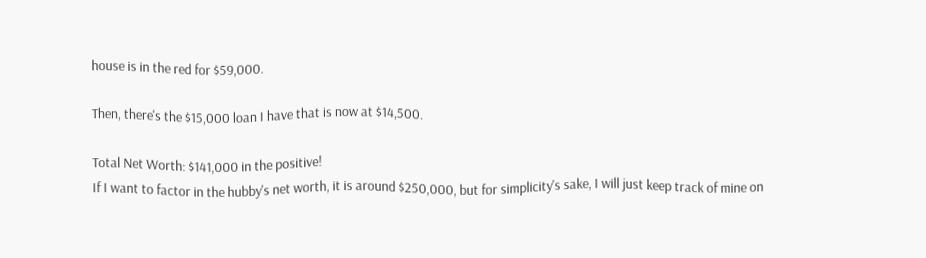house is in the red for $59,000.

Then, there's the $15,000 loan I have that is now at $14,500.

Total Net Worth: $141,000 in the positive!
If I want to factor in the hubby's net worth, it is around $250,000, but for simplicity's sake, I will just keep track of mine on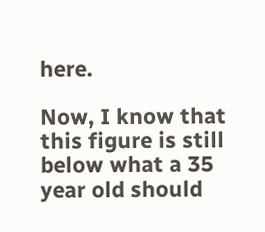here.

Now, I know that this figure is still below what a 35 year old should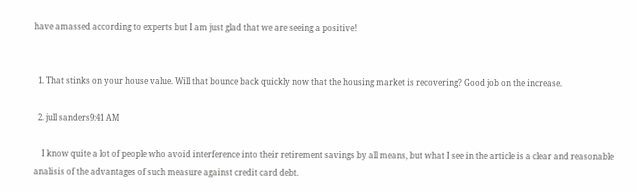have amassed according to experts but I am just glad that we are seeing a positive!


  1. That stinks on your house value. Will that bounce back quickly now that the housing market is recovering? Good job on the increase.

  2. jull sanders9:41 AM

    I know quite a lot of people who avoid interference into their retirement savings by all means, but what I see in the article is a clear and reasonable analisis of the advantages of such measure against credit card debt.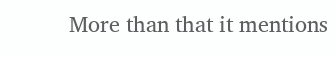More than that it mentions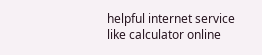helpful internet service like calculator online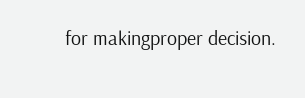for makingproper decision.